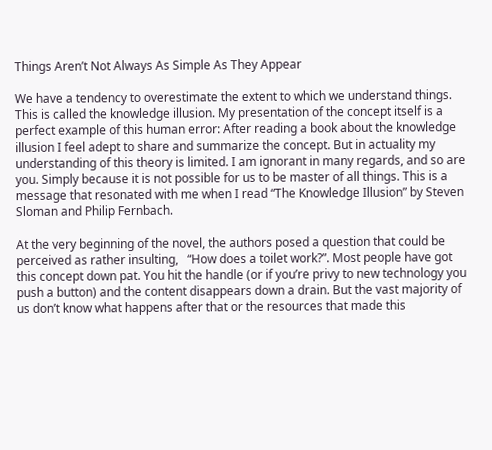Things Aren’t Not Always As Simple As They Appear

We have a tendency to overestimate the extent to which we understand things. This is called the knowledge illusion. My presentation of the concept itself is a  perfect example of this human error: After reading a book about the knowledge illusion I feel adept to share and summarize the concept. But in actuality my understanding of this theory is limited. I am ignorant in many regards, and so are you. Simply because it is not possible for us to be master of all things. This is a message that resonated with me when I read “The Knowledge Illusion” by Steven Sloman and Philip Fernbach.

At the very beginning of the novel, the authors posed a question that could be perceived as rather insulting,   “How does a toilet work?”. Most people have got this concept down pat. You hit the handle (or if you’re privy to new technology you push a button) and the content disappears down a drain. But the vast majority of us don’t know what happens after that or the resources that made this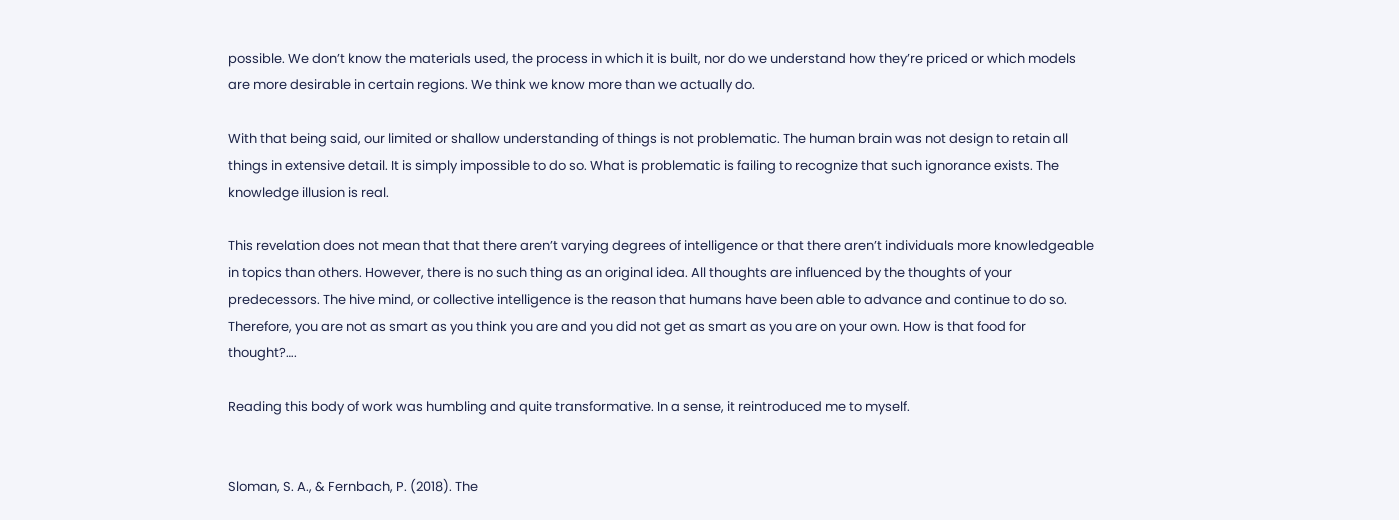possible. We don’t know the materials used, the process in which it is built, nor do we understand how they’re priced or which models are more desirable in certain regions. We think we know more than we actually do.

With that being said, our limited or shallow understanding of things is not problematic. The human brain was not design to retain all things in extensive detail. It is simply impossible to do so. What is problematic is failing to recognize that such ignorance exists. The knowledge illusion is real.

This revelation does not mean that that there aren’t varying degrees of intelligence or that there aren’t individuals more knowledgeable in topics than others. However, there is no such thing as an original idea. All thoughts are influenced by the thoughts of your predecessors. The hive mind, or collective intelligence is the reason that humans have been able to advance and continue to do so. Therefore, you are not as smart as you think you are and you did not get as smart as you are on your own. How is that food for thought?….

Reading this body of work was humbling and quite transformative. In a sense, it reintroduced me to myself.


Sloman, S. A., & Fernbach, P. (2018). The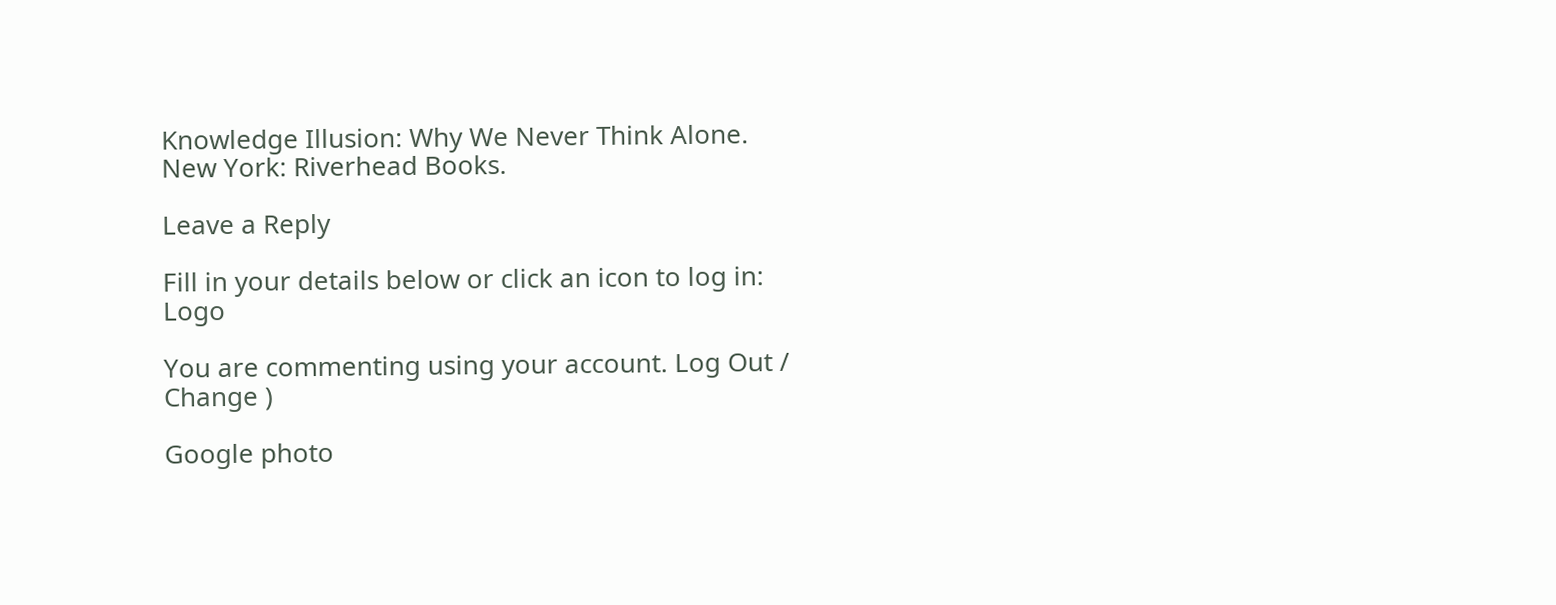Knowledge Illusion: Why We Never Think Alone. New York: Riverhead Books.

Leave a Reply

Fill in your details below or click an icon to log in: Logo

You are commenting using your account. Log Out /  Change )

Google photo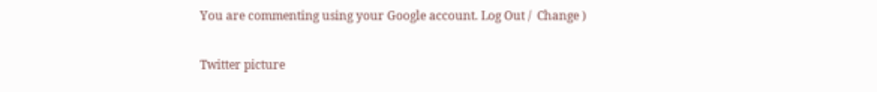You are commenting using your Google account. Log Out /  Change )

Twitter picture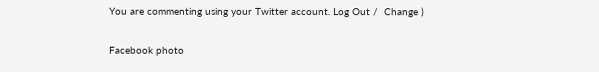You are commenting using your Twitter account. Log Out /  Change )

Facebook photo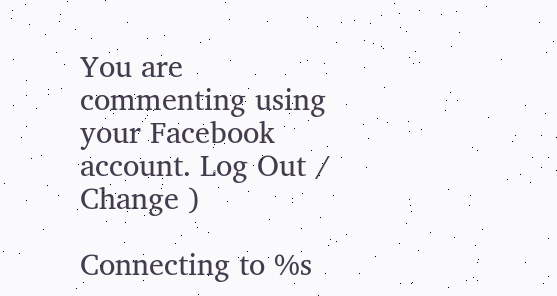You are commenting using your Facebook account. Log Out /  Change )

Connecting to %s